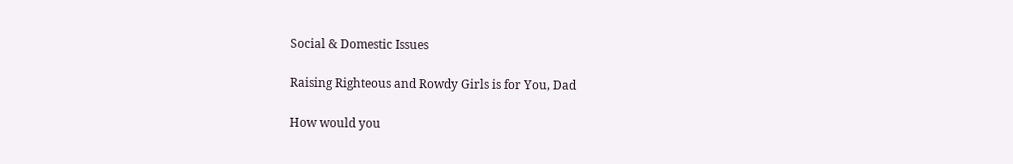Social & Domestic Issues

Raising Righteous and Rowdy Girls is for You, Dad

How would you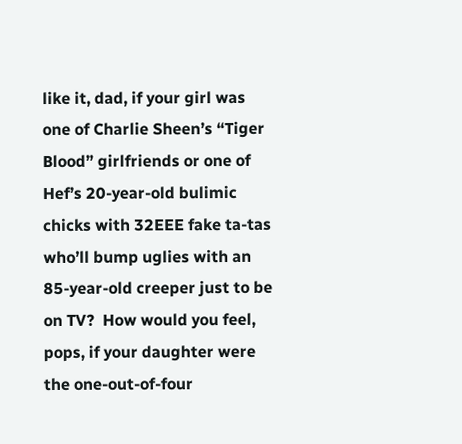like it, dad, if your girl was one of Charlie Sheen’s “Tiger Blood” girlfriends or one of Hef’s 20-year-old bulimic chicks with 32EEE fake ta-tas who’ll bump uglies with an 85-year-old creeper just to be on TV?  How would you feel, pops, if your daughter were the one-out-of-four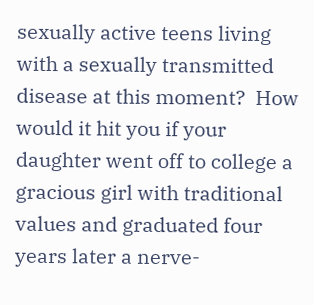sexually active teens living with a sexually transmitted disease at this moment?  How would it hit you if your daughter went off to college a gracious girl with traditional values and graduated four years later a nerve-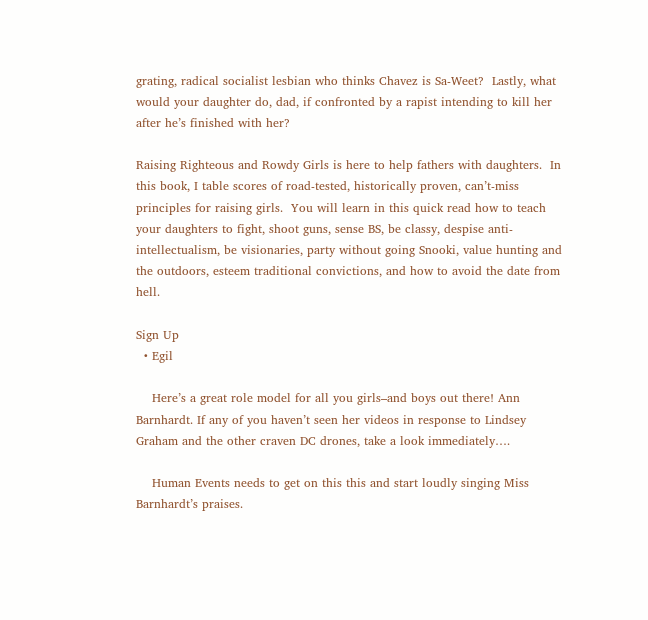grating, radical socialist lesbian who thinks Chavez is Sa-Weet?  Lastly, what would your daughter do, dad, if confronted by a rapist intending to kill her after he’s finished with her?

Raising Righteous and Rowdy Girls is here to help fathers with daughters.  In this book, I table scores of road-tested, historically proven, can’t-miss principles for raising girls.  You will learn in this quick read how to teach your daughters to fight, shoot guns, sense BS, be classy, despise anti-intellectualism, be visionaries, party without going Snooki, value hunting and the outdoors, esteem traditional convictions, and how to avoid the date from hell.

Sign Up
  • Egil

    Here’s a great role model for all you girls–and boys out there! Ann Barnhardt. If any of you haven’t seen her videos in response to Lindsey Graham and the other craven DC drones, take a look immediately….

    Human Events needs to get on this this and start loudly singing Miss Barnhardt’s praises.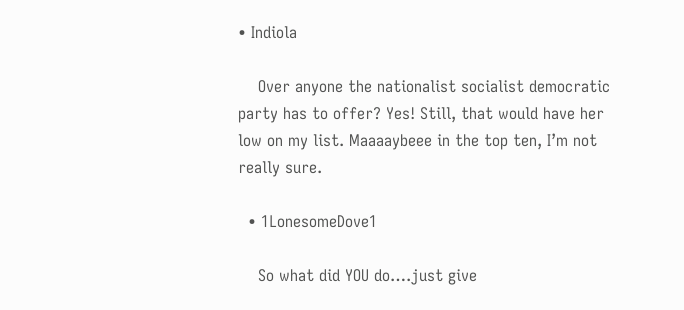• Indiola

    Over anyone the nationalist socialist democratic party has to offer? Yes! Still, that would have her low on my list. Maaaaybeee in the top ten, I’m not really sure.

  • 1LonesomeDove1

    So what did YOU do….just give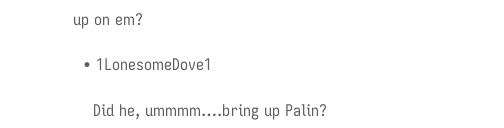up on em?

  • 1LonesomeDove1

    Did he, ummmm….bring up Palin?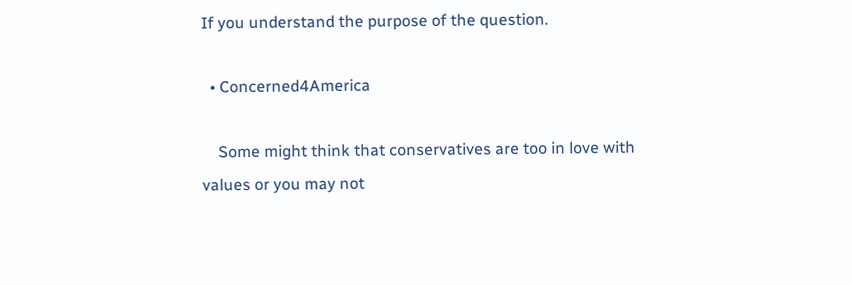If you understand the purpose of the question.

  • Concerned4America

    Some might think that conservatives are too in love with values or you may not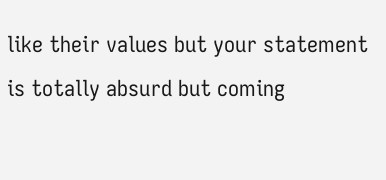like their values but your statement is totally absurd but coming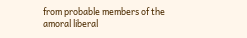from probable members of the amoral liberal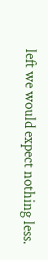left we would expect nothing less.